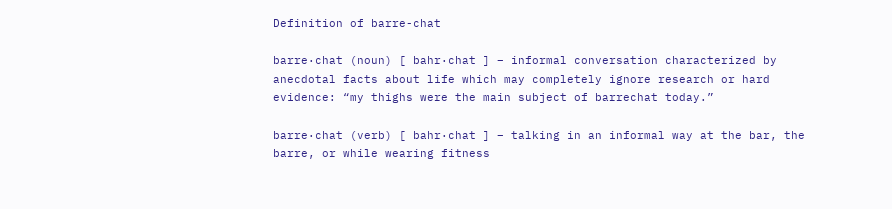Definition of barre-chat

barre·chat (noun) [ bahr·chat ] – informal conversation characterized by anecdotal facts about life which may completely ignore research or hard evidence: “my thighs were the main subject of barrechat today.”

barre·chat (verb) [ bahr·chat ] – talking in an informal way at the bar, the barre, or while wearing fitness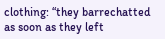clothing: “they barrechatted as soon as they left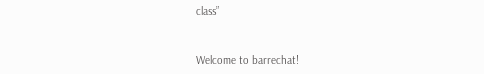class”


Welcome to barrechat!